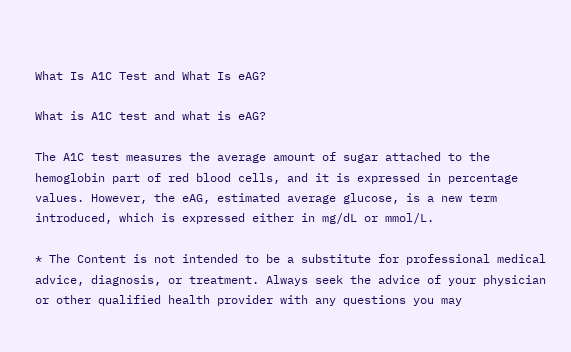What Is A1C Test and What Is eAG?

What is A1C test and what is eAG?

The A1C test measures the average amount of sugar attached to the hemoglobin part of red blood cells, and it is expressed in percentage values. However, the eAG, estimated average glucose, is a new term introduced, which is expressed either in mg/dL or mmol/L.

* The Content is not intended to be a substitute for professional medical advice, diagnosis, or treatment. Always seek the advice of your physician or other qualified health provider with any questions you may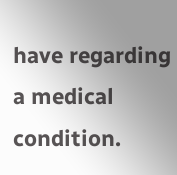have regarding a medical condition.